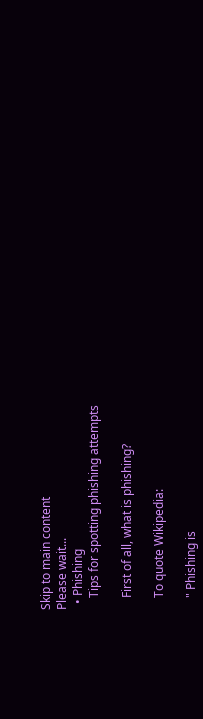Skip to main content
Please wait...
  • Phishing
    Tips for spotting phishing attempts

    First of all, what is phishing?

    To quote Wikipedia:

    " Phishing is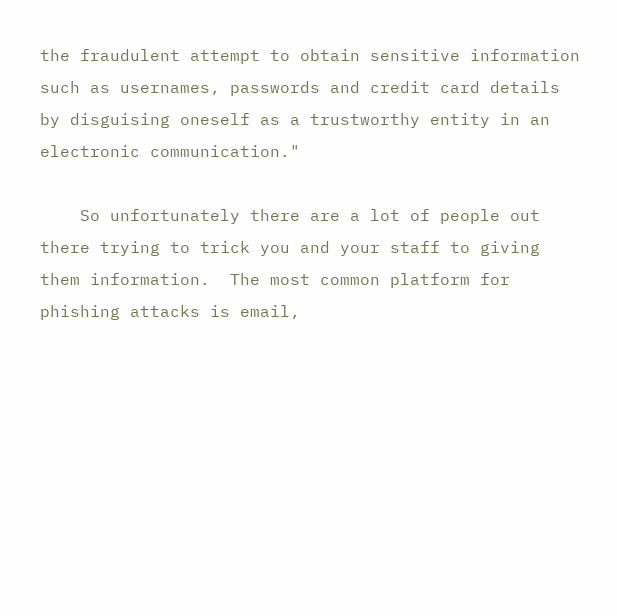the fraudulent attempt to obtain sensitive information such as usernames, passwords and credit card details by disguising oneself as a trustworthy entity in an electronic communication."

    So unfortunately there are a lot of people out there trying to trick you and your staff to giving them information.  The most common platform for phishing attacks is email,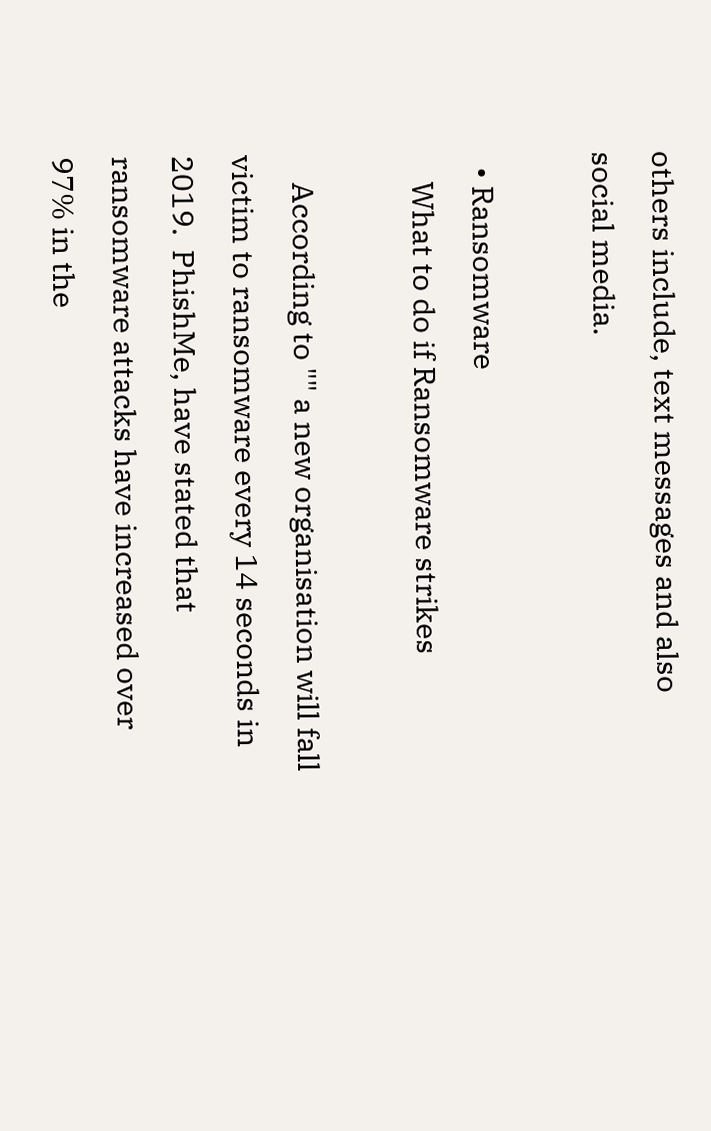others include, text messages and also social media.

  • Ransomware
    What to do if Ransomware strikes

    According to "" a new organisation will fall victim to ransomware every 14 seconds in 2019.  PhishMe, have stated that ransomware attacks have increased over 97% in the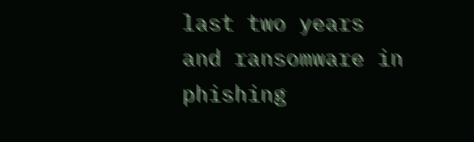last two years and ransomware in phishing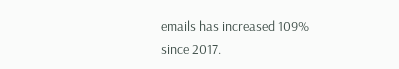emails has increased 109% since 2017.